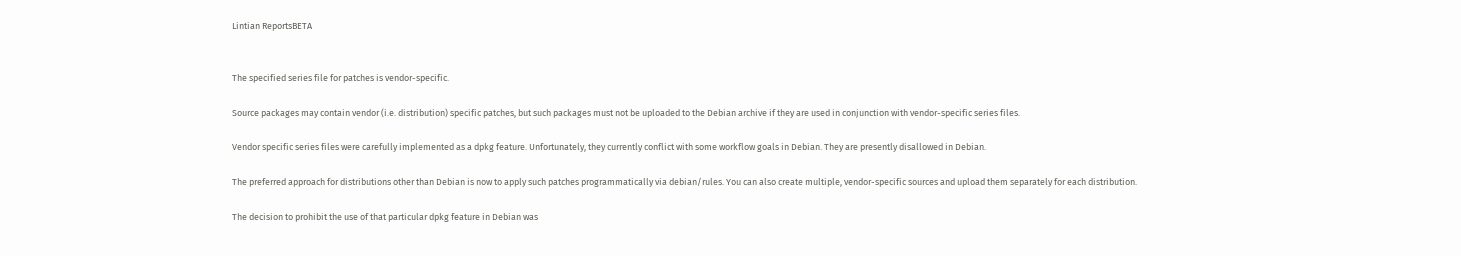Lintian ReportsBETA


The specified series file for patches is vendor-specific.

Source packages may contain vendor (i.e. distribution) specific patches, but such packages must not be uploaded to the Debian archive if they are used in conjunction with vendor-specific series files.

Vendor specific series files were carefully implemented as a dpkg feature. Unfortunately, they currently conflict with some workflow goals in Debian. They are presently disallowed in Debian.

The preferred approach for distributions other than Debian is now to apply such patches programmatically via debian/rules. You can also create multiple, vendor-specific sources and upload them separately for each distribution.

The decision to prohibit the use of that particular dpkg feature in Debian was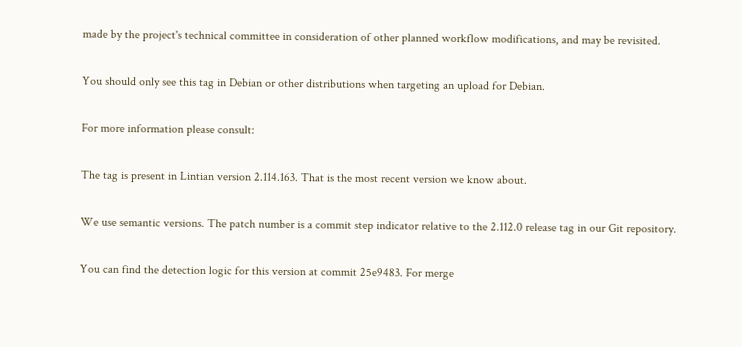made by the project's technical committee in consideration of other planned workflow modifications, and may be revisited.

You should only see this tag in Debian or other distributions when targeting an upload for Debian.

For more information please consult:

The tag is present in Lintian version 2.114.163. That is the most recent version we know about.

We use semantic versions. The patch number is a commit step indicator relative to the 2.112.0 release tag in our Git repository.

You can find the detection logic for this version at commit 25e9483. For merge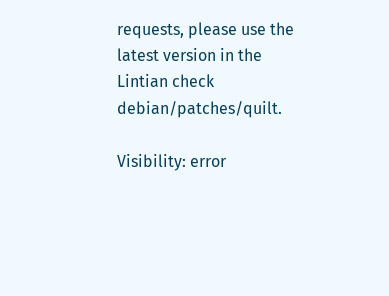requests, please use the latest version in the Lintian check debian/patches/quilt.

Visibility: error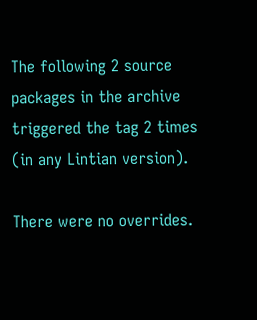The following 2 source packages in the archive triggered the tag 2 times (in any Lintian version).

There were no overrides.